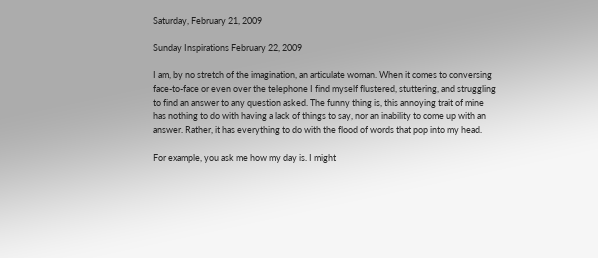Saturday, February 21, 2009

Sunday Inspirations February 22, 2009

I am, by no stretch of the imagination, an articulate woman. When it comes to conversing face-to-face or even over the telephone I find myself flustered, stuttering, and struggling to find an answer to any question asked. The funny thing is, this annoying trait of mine has nothing to do with having a lack of things to say, nor an inability to come up with an answer. Rather, it has everything to do with the flood of words that pop into my head.

For example, you ask me how my day is. I might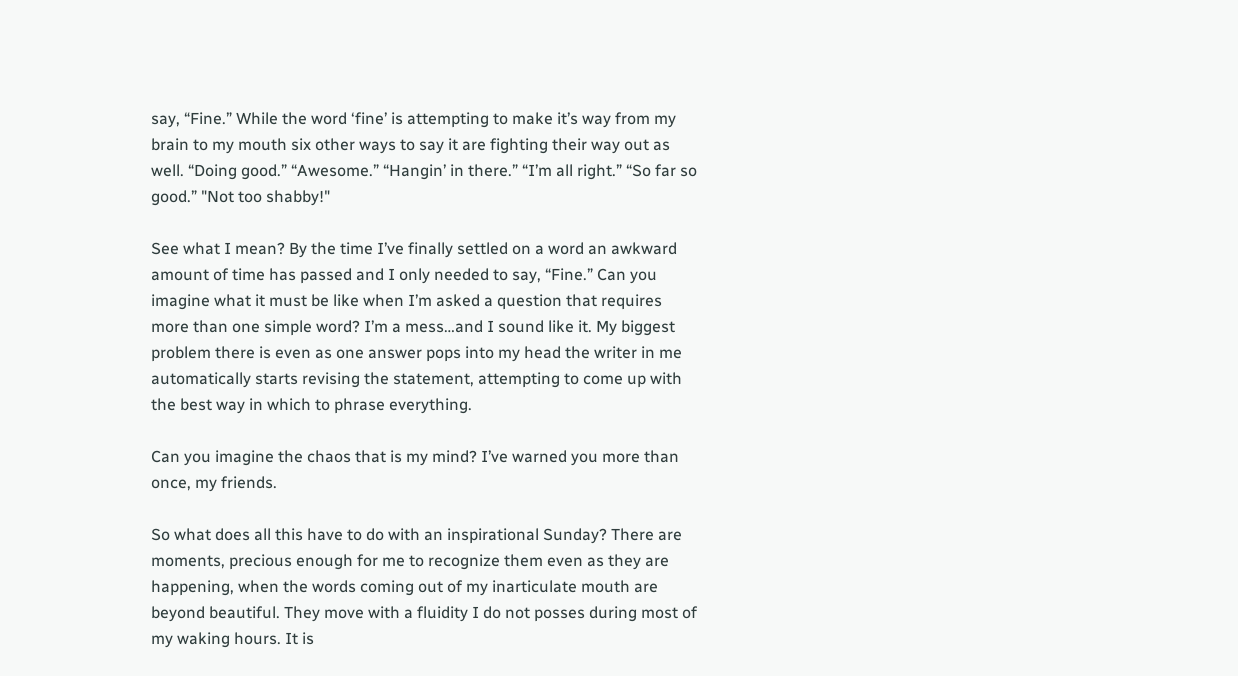say, “Fine.” While the word ‘fine’ is attempting to make it’s way from my brain to my mouth six other ways to say it are fighting their way out as well. “Doing good.” “Awesome.” “Hangin’ in there.” “I’m all right.” “So far so good.” "Not too shabby!"

See what I mean? By the time I’ve finally settled on a word an awkward amount of time has passed and I only needed to say, “Fine.” Can you imagine what it must be like when I’m asked a question that requires more than one simple word? I’m a mess…and I sound like it. My biggest problem there is even as one answer pops into my head the writer in me automatically starts revising the statement, attempting to come up with the best way in which to phrase everything.

Can you imagine the chaos that is my mind? I’ve warned you more than once, my friends.

So what does all this have to do with an inspirational Sunday? There are moments, precious enough for me to recognize them even as they are happening, when the words coming out of my inarticulate mouth are beyond beautiful. They move with a fluidity I do not posses during most of my waking hours. It is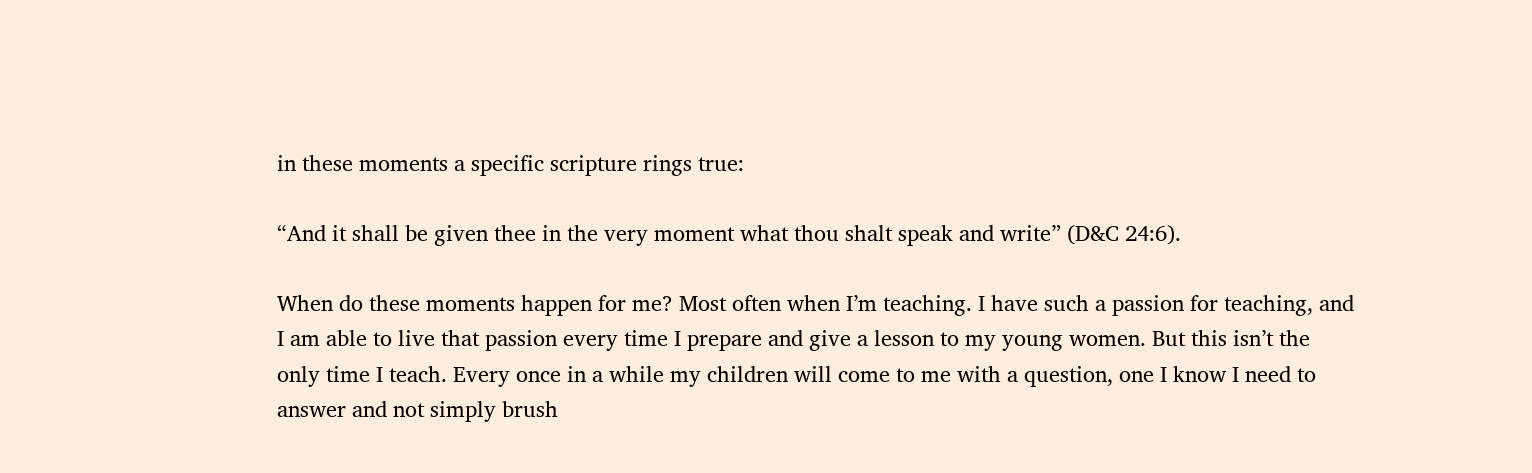in these moments a specific scripture rings true:

“And it shall be given thee in the very moment what thou shalt speak and write” (D&C 24:6).

When do these moments happen for me? Most often when I’m teaching. I have such a passion for teaching, and I am able to live that passion every time I prepare and give a lesson to my young women. But this isn’t the only time I teach. Every once in a while my children will come to me with a question, one I know I need to answer and not simply brush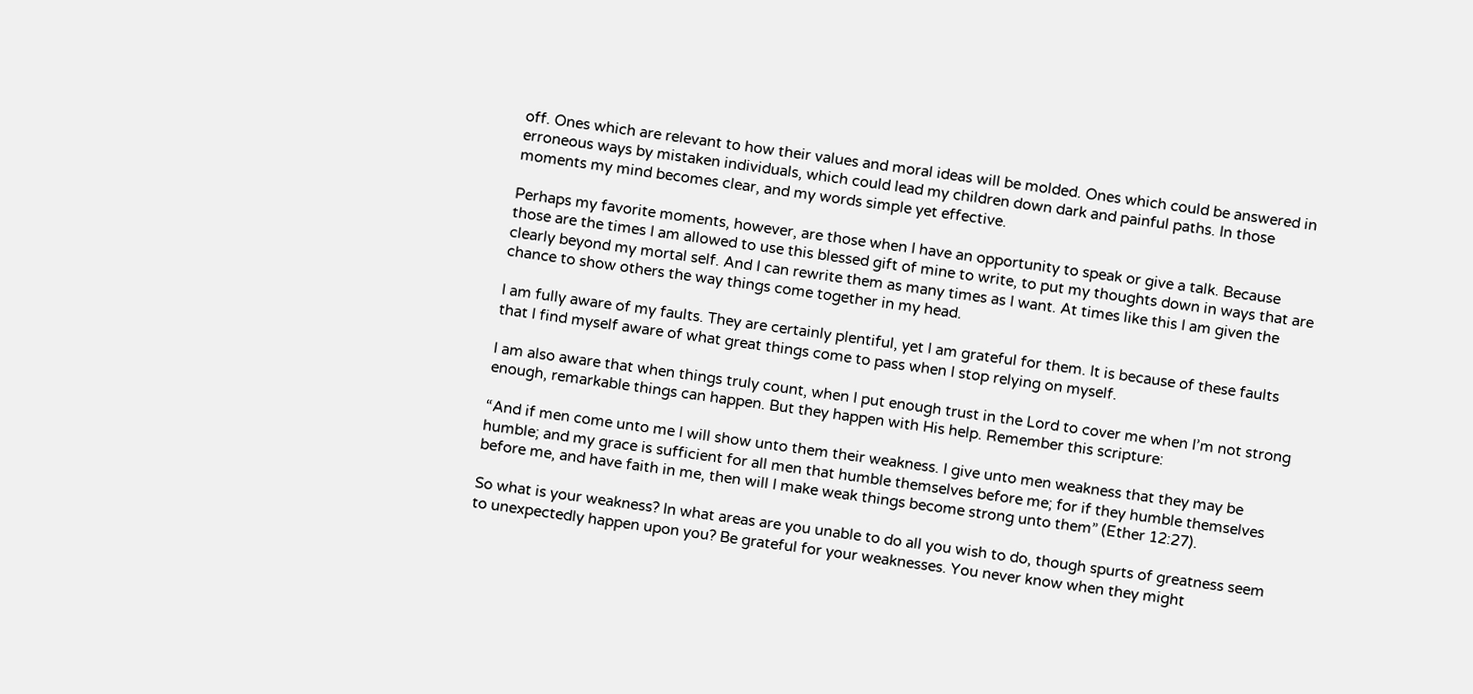off. Ones which are relevant to how their values and moral ideas will be molded. Ones which could be answered in erroneous ways by mistaken individuals, which could lead my children down dark and painful paths. In those moments my mind becomes clear, and my words simple yet effective.

Perhaps my favorite moments, however, are those when I have an opportunity to speak or give a talk. Because those are the times I am allowed to use this blessed gift of mine to write, to put my thoughts down in ways that are clearly beyond my mortal self. And I can rewrite them as many times as I want. At times like this I am given the chance to show others the way things come together in my head.

I am fully aware of my faults. They are certainly plentiful, yet I am grateful for them. It is because of these faults that I find myself aware of what great things come to pass when I stop relying on myself.

I am also aware that when things truly count, when I put enough trust in the Lord to cover me when I’m not strong enough, remarkable things can happen. But they happen with His help. Remember this scripture:

“And if men come unto me I will show unto them their weakness. I give unto men weakness that they may be humble; and my grace is sufficient for all men that humble themselves before me; for if they humble themselves before me, and have faith in me, then will I make weak things become strong unto them” (Ether 12:27).

So what is your weakness? In what areas are you unable to do all you wish to do, though spurts of greatness seem to unexpectedly happen upon you? Be grateful for your weaknesses. You never know when they might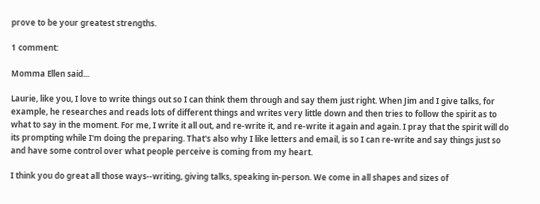prove to be your greatest strengths.

1 comment:

Momma Ellen said...

Laurie, like you, I love to write things out so I can think them through and say them just right. When Jim and I give talks, for example, he researches and reads lots of different things and writes very little down and then tries to follow the spirit as to what to say in the moment. For me, I write it all out, and re-write it, and re-write it again and again. I pray that the spirit will do its prompting while I'm doing the preparing. That's also why I like letters and email, is so I can re-write and say things just so and have some control over what people perceive is coming from my heart.

I think you do great all those ways--writing, giving talks, speaking in-person. We come in all shapes and sizes of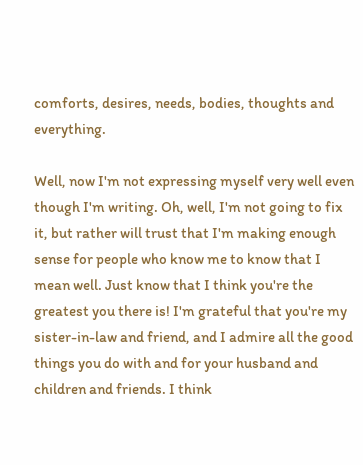comforts, desires, needs, bodies, thoughts and everything.

Well, now I'm not expressing myself very well even though I'm writing. Oh, well, I'm not going to fix it, but rather will trust that I'm making enough sense for people who know me to know that I mean well. Just know that I think you're the greatest you there is! I'm grateful that you're my sister-in-law and friend, and I admire all the good things you do with and for your husband and children and friends. I think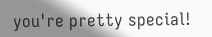you're pretty special!